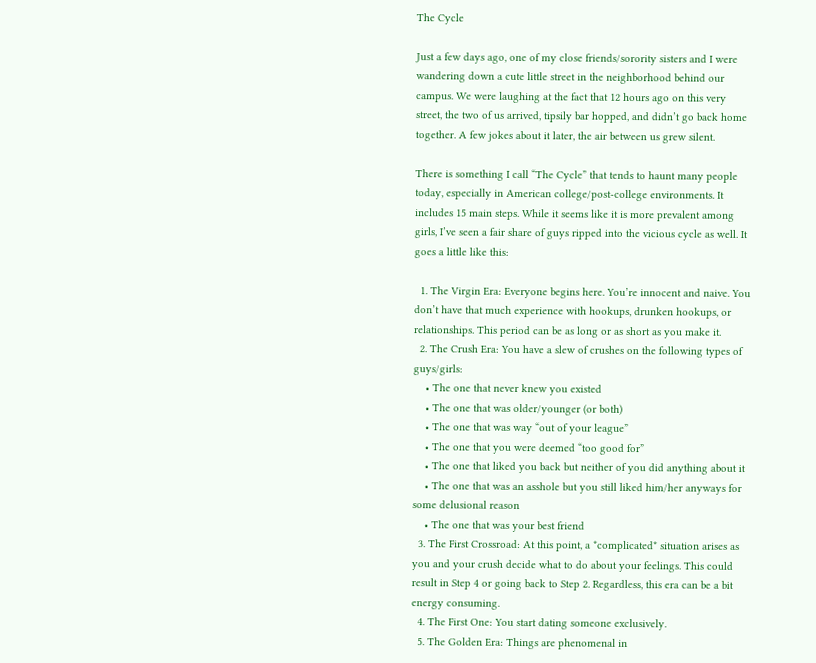The Cycle

Just a few days ago, one of my close friends/sorority sisters and I were wandering down a cute little street in the neighborhood behind our campus. We were laughing at the fact that 12 hours ago on this very street, the two of us arrived, tipsily bar hopped, and didn’t go back home together. A few jokes about it later, the air between us grew silent.

There is something I call “The Cycle” that tends to haunt many people today, especially in American college/post-college environments. It includes 15 main steps. While it seems like it is more prevalent among girls, I’ve seen a fair share of guys ripped into the vicious cycle as well. It goes a little like this:

  1. The Virgin Era: Everyone begins here. You’re innocent and naive. You don’t have that much experience with hookups, drunken hookups, or relationships. This period can be as long or as short as you make it.
  2. The Crush Era: You have a slew of crushes on the following types of guys/girls:
    • The one that never knew you existed
    • The one that was older/younger (or both)
    • The one that was way “out of your league”
    • The one that you were deemed “too good for”
    • The one that liked you back but neither of you did anything about it
    • The one that was an asshole but you still liked him/her anyways for some delusional reason
    • The one that was your best friend
  3. The First Crossroad: At this point, a *complicated* situation arises as you and your crush decide what to do about your feelings. This could result in Step 4 or going back to Step 2. Regardless, this era can be a bit energy consuming.
  4. The First One: You start dating someone exclusively.
  5. The Golden Era: Things are phenomenal in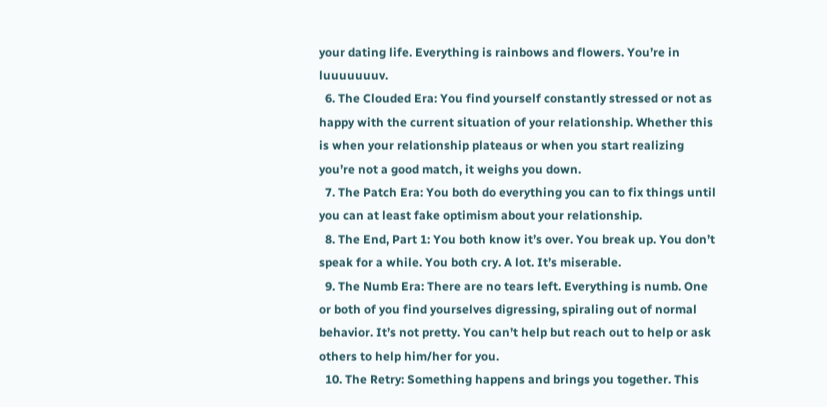your dating life. Everything is rainbows and flowers. You’re in luuuuuuuv.
  6. The Clouded Era: You find yourself constantly stressed or not as happy with the current situation of your relationship. Whether this is when your relationship plateaus or when you start realizing you’re not a good match, it weighs you down.
  7. The Patch Era: You both do everything you can to fix things until you can at least fake optimism about your relationship.
  8. The End, Part 1: You both know it’s over. You break up. You don’t speak for a while. You both cry. A lot. It’s miserable.
  9. The Numb Era: There are no tears left. Everything is numb. One or both of you find yourselves digressing, spiraling out of normal behavior. It’s not pretty. You can’t help but reach out to help or ask others to help him/her for you.
  10. The Retry: Something happens and brings you together. This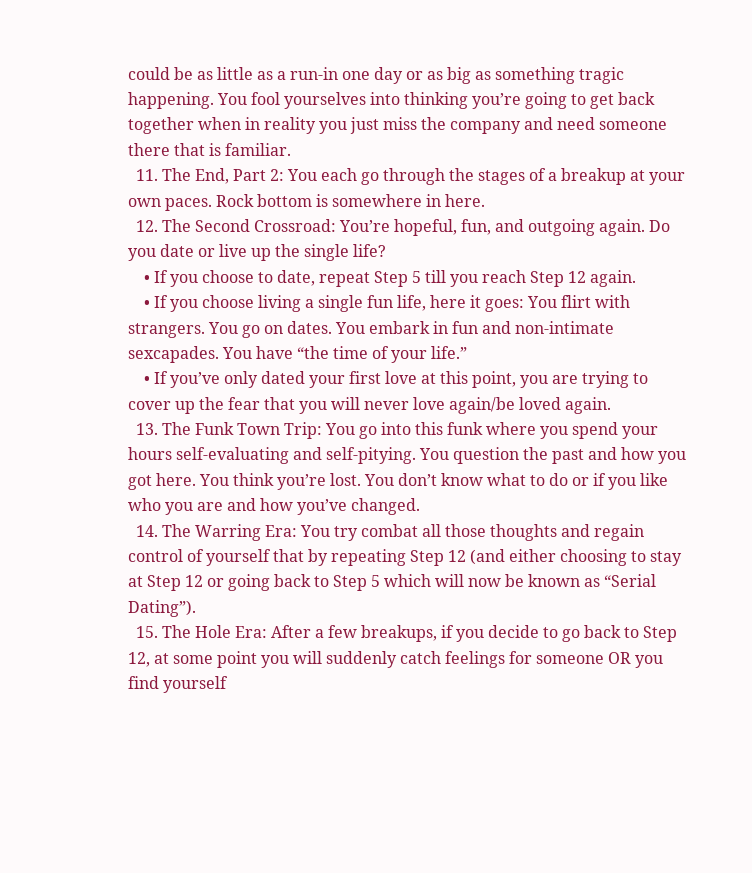could be as little as a run-in one day or as big as something tragic happening. You fool yourselves into thinking you’re going to get back together when in reality you just miss the company and need someone there that is familiar.
  11. The End, Part 2: You each go through the stages of a breakup at your own paces. Rock bottom is somewhere in here.
  12. The Second Crossroad: You’re hopeful, fun, and outgoing again. Do you date or live up the single life?
    • If you choose to date, repeat Step 5 till you reach Step 12 again.
    • If you choose living a single fun life, here it goes: You flirt with strangers. You go on dates. You embark in fun and non-intimate sexcapades. You have “the time of your life.”
    • If you’ve only dated your first love at this point, you are trying to cover up the fear that you will never love again/be loved again.
  13. The Funk Town Trip: You go into this funk where you spend your hours self-evaluating and self-pitying. You question the past and how you got here. You think you’re lost. You don’t know what to do or if you like who you are and how you’ve changed.
  14. The Warring Era: You try combat all those thoughts and regain control of yourself that by repeating Step 12 (and either choosing to stay at Step 12 or going back to Step 5 which will now be known as “Serial Dating”).
  15. The Hole Era: After a few breakups, if you decide to go back to Step 12, at some point you will suddenly catch feelings for someone OR you find yourself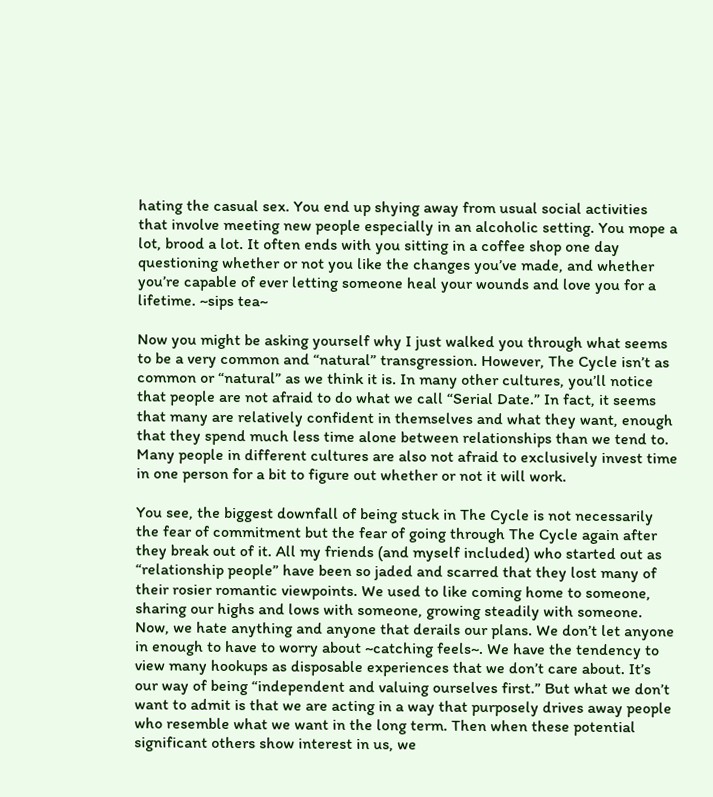hating the casual sex. You end up shying away from usual social activities that involve meeting new people especially in an alcoholic setting. You mope a lot, brood a lot. It often ends with you sitting in a coffee shop one day questioning whether or not you like the changes you’ve made, and whether you’re capable of ever letting someone heal your wounds and love you for a lifetime. ~sips tea~

Now you might be asking yourself why I just walked you through what seems to be a very common and “natural” transgression. However, The Cycle isn’t as common or “natural” as we think it is. In many other cultures, you’ll notice that people are not afraid to do what we call “Serial Date.” In fact, it seems that many are relatively confident in themselves and what they want, enough that they spend much less time alone between relationships than we tend to. Many people in different cultures are also not afraid to exclusively invest time in one person for a bit to figure out whether or not it will work.

You see, the biggest downfall of being stuck in The Cycle is not necessarily the fear of commitment but the fear of going through The Cycle again after they break out of it. All my friends (and myself included) who started out as “relationship people” have been so jaded and scarred that they lost many of their rosier romantic viewpoints. We used to like coming home to someone, sharing our highs and lows with someone, growing steadily with someone. Now, we hate anything and anyone that derails our plans. We don’t let anyone in enough to have to worry about ~catching feels~. We have the tendency to view many hookups as disposable experiences that we don’t care about. It’s our way of being “independent and valuing ourselves first.” But what we don’t want to admit is that we are acting in a way that purposely drives away people who resemble what we want in the long term. Then when these potential significant others show interest in us, we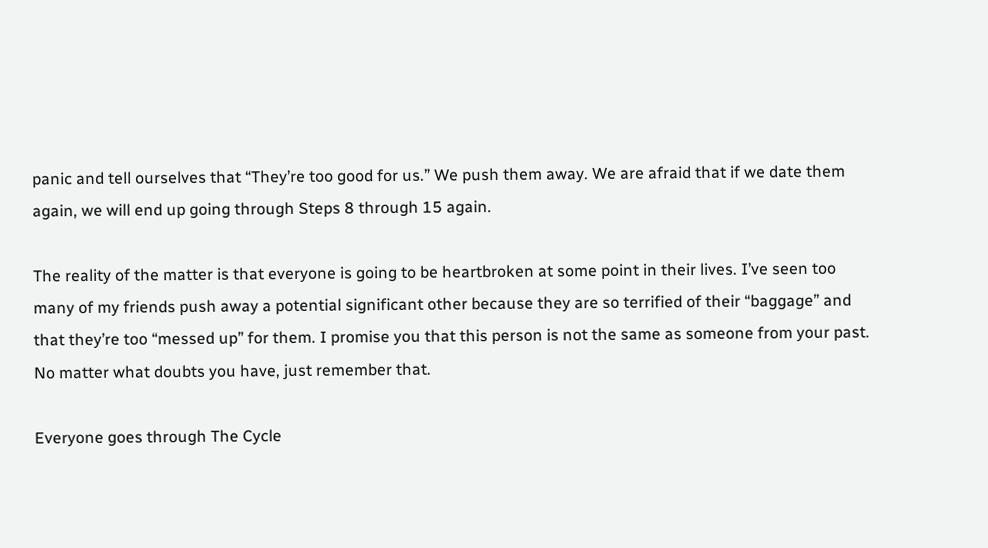panic and tell ourselves that “They’re too good for us.” We push them away. We are afraid that if we date them again, we will end up going through Steps 8 through 15 again.

The reality of the matter is that everyone is going to be heartbroken at some point in their lives. I’ve seen too many of my friends push away a potential significant other because they are so terrified of their “baggage” and that they’re too “messed up” for them. I promise you that this person is not the same as someone from your past. No matter what doubts you have, just remember that.

Everyone goes through The Cycle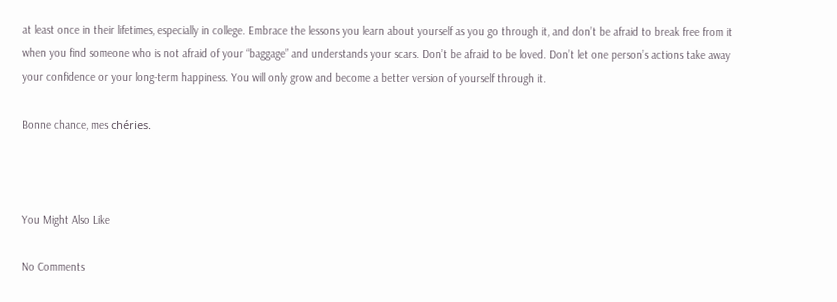at least once in their lifetimes, especially in college. Embrace the lessons you learn about yourself as you go through it, and don’t be afraid to break free from it when you find someone who is not afraid of your “baggage” and understands your scars. Don’t be afraid to be loved. Don’t let one person’s actions take away your confidence or your long-term happiness. You will only grow and become a better version of yourself through it.

Bonne chance, mes chéries.



You Might Also Like

No Comments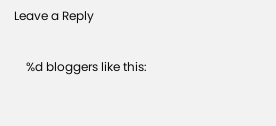Leave a Reply

    %d bloggers like this: